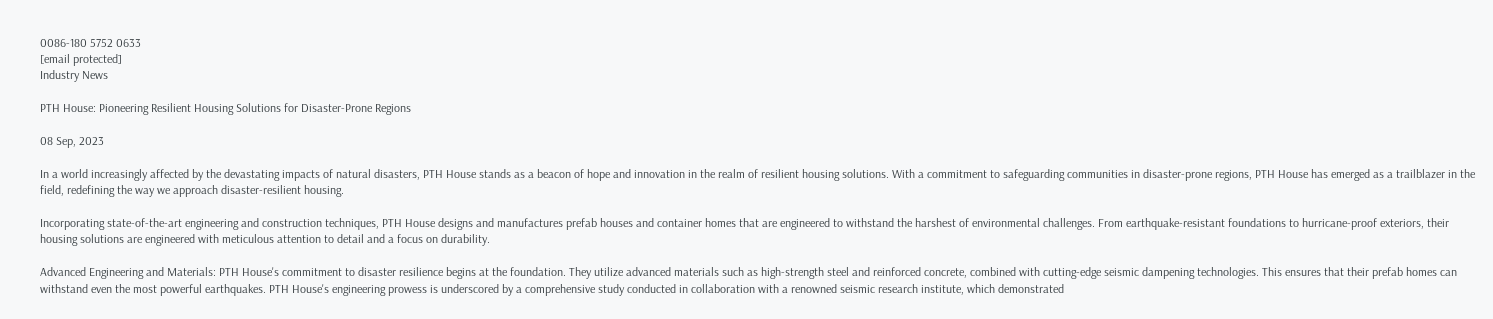0086-180 5752 0633
[email protected]
Industry News

PTH House: Pioneering Resilient Housing Solutions for Disaster-Prone Regions

08 Sep, 2023

In a world increasingly affected by the devastating impacts of natural disasters, PTH House stands as a beacon of hope and innovation in the realm of resilient housing solutions. With a commitment to safeguarding communities in disaster-prone regions, PTH House has emerged as a trailblazer in the field, redefining the way we approach disaster-resilient housing.

Incorporating state-of-the-art engineering and construction techniques, PTH House designs and manufactures prefab houses and container homes that are engineered to withstand the harshest of environmental challenges. From earthquake-resistant foundations to hurricane-proof exteriors, their housing solutions are engineered with meticulous attention to detail and a focus on durability.

Advanced Engineering and Materials: PTH House's commitment to disaster resilience begins at the foundation. They utilize advanced materials such as high-strength steel and reinforced concrete, combined with cutting-edge seismic dampening technologies. This ensures that their prefab homes can withstand even the most powerful earthquakes. PTH House's engineering prowess is underscored by a comprehensive study conducted in collaboration with a renowned seismic research institute, which demonstrated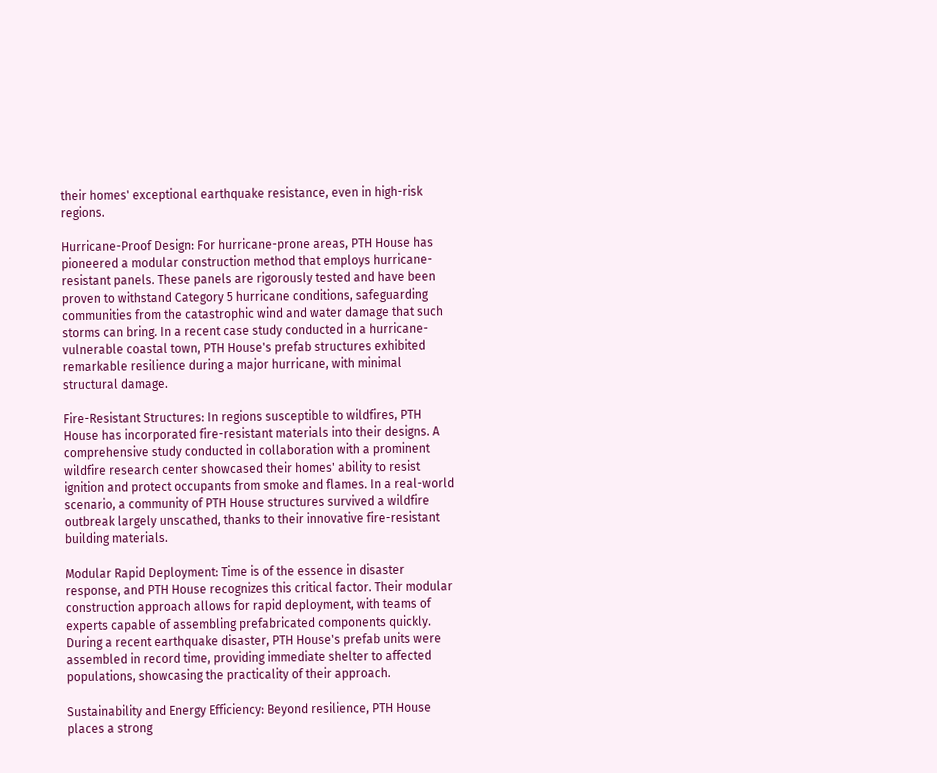their homes' exceptional earthquake resistance, even in high-risk regions.

Hurricane-Proof Design: For hurricane-prone areas, PTH House has pioneered a modular construction method that employs hurricane-resistant panels. These panels are rigorously tested and have been proven to withstand Category 5 hurricane conditions, safeguarding communities from the catastrophic wind and water damage that such storms can bring. In a recent case study conducted in a hurricane-vulnerable coastal town, PTH House's prefab structures exhibited remarkable resilience during a major hurricane, with minimal structural damage.

Fire-Resistant Structures: In regions susceptible to wildfires, PTH House has incorporated fire-resistant materials into their designs. A comprehensive study conducted in collaboration with a prominent wildfire research center showcased their homes' ability to resist ignition and protect occupants from smoke and flames. In a real-world scenario, a community of PTH House structures survived a wildfire outbreak largely unscathed, thanks to their innovative fire-resistant building materials.

Modular Rapid Deployment: Time is of the essence in disaster response, and PTH House recognizes this critical factor. Their modular construction approach allows for rapid deployment, with teams of experts capable of assembling prefabricated components quickly. During a recent earthquake disaster, PTH House's prefab units were assembled in record time, providing immediate shelter to affected populations, showcasing the practicality of their approach.

Sustainability and Energy Efficiency: Beyond resilience, PTH House places a strong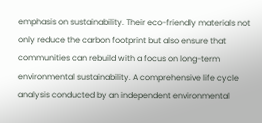emphasis on sustainability. Their eco-friendly materials not only reduce the carbon footprint but also ensure that communities can rebuild with a focus on long-term environmental sustainability. A comprehensive life cycle analysis conducted by an independent environmental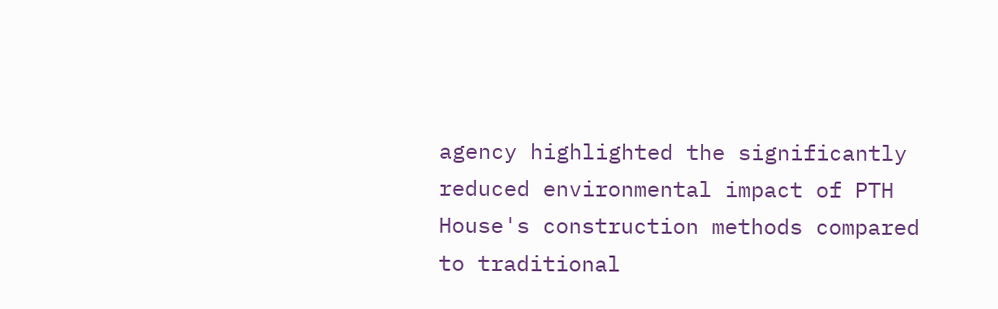agency highlighted the significantly reduced environmental impact of PTH House's construction methods compared to traditional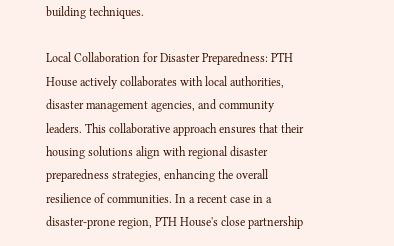building techniques.

Local Collaboration for Disaster Preparedness: PTH House actively collaborates with local authorities, disaster management agencies, and community leaders. This collaborative approach ensures that their housing solutions align with regional disaster preparedness strategies, enhancing the overall resilience of communities. In a recent case in a disaster-prone region, PTH House's close partnership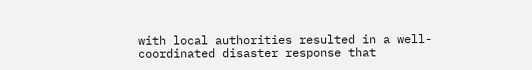with local authorities resulted in a well-coordinated disaster response that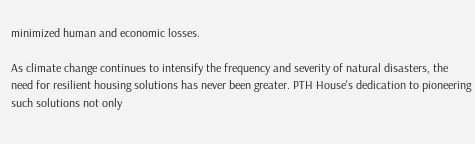minimized human and economic losses.

As climate change continues to intensify the frequency and severity of natural disasters, the need for resilient housing solutions has never been greater. PTH House's dedication to pioneering such solutions not only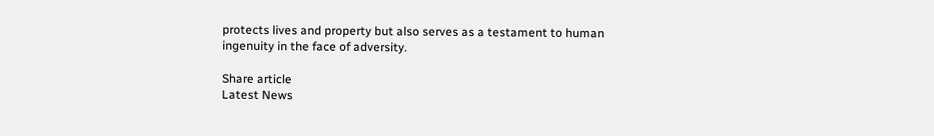protects lives and property but also serves as a testament to human ingenuity in the face of adversity.

Share article
Latest News